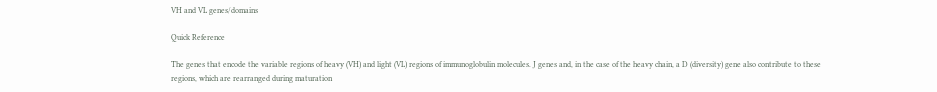VH and VL genes/domains

Quick Reference

The genes that encode the variable regions of heavy (VH) and light (VL) regions of immunoglobulin molecules. J genes and, in the case of the heavy chain, a D (diversity) gene also contribute to these regions, which are rearranged during maturation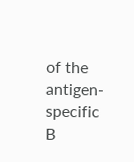of the antigen-specific B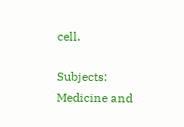cell.

Subjects: Medicine and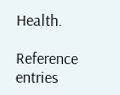Health.

Reference entries